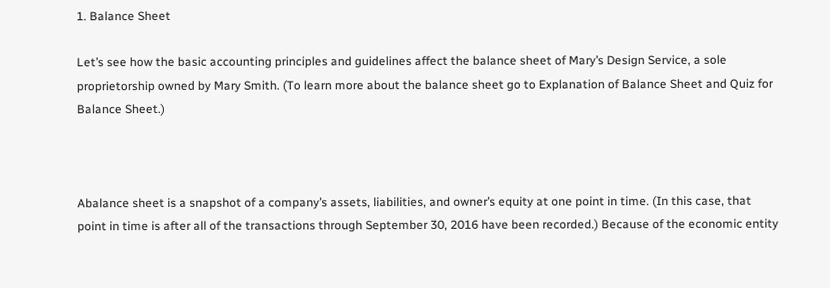1. Balance Sheet

Let’s see how the basic accounting principles and guidelines affect the balance sheet of Mary’s Design Service, a sole proprietorship owned by Mary Smith. (To learn more about the balance sheet go to Explanation of Balance Sheet and Quiz for Balance Sheet.)



Abalance sheet is a snapshot of a company’s assets, liabilities, and owner’s equity at one point in time. (In this case, that point in time is after all of the transactions through September 30, 2016 have been recorded.) Because of the economic entity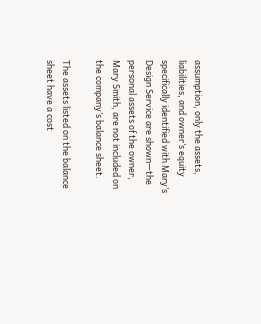assumption, only the assets, liabilities, and owner’s equity specifically identified with Mary’s Design Service are shown—the personal assets of the owner, Mary Smith, are not included on the company’s balance sheet.

The assets listed on the balance sheet have a cost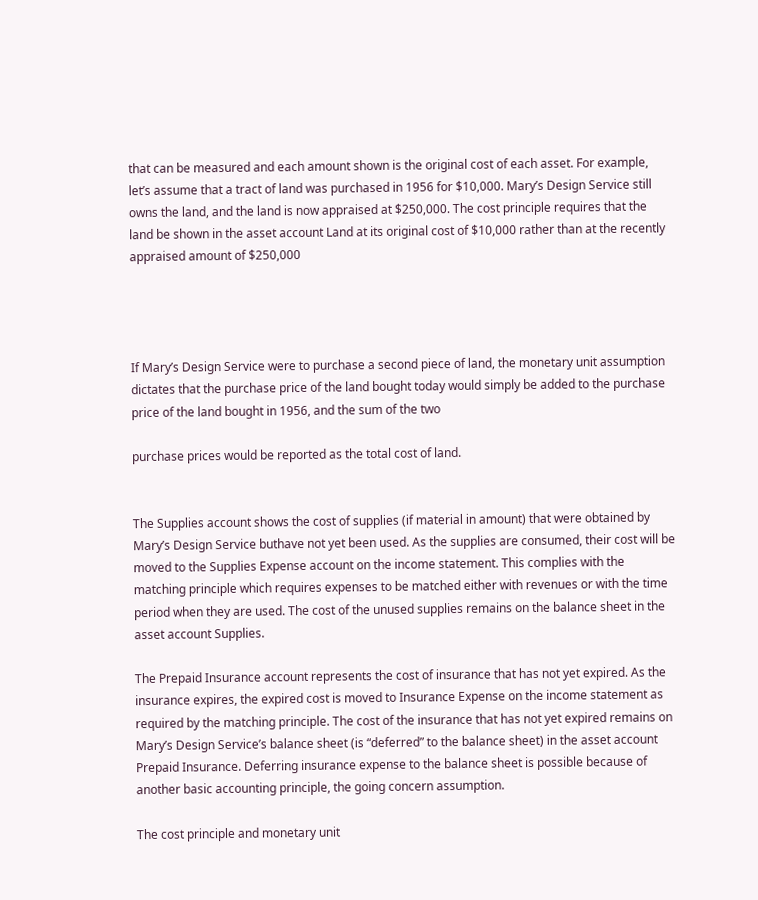that can be measured and each amount shown is the original cost of each asset. For example, let’s assume that a tract of land was purchased in 1956 for $10,000. Mary’s Design Service still owns the land, and the land is now appraised at $250,000. The cost principle requires that the land be shown in the asset account Land at its original cost of $10,000 rather than at the recently appraised amount of $250,000




If Mary’s Design Service were to purchase a second piece of land, the monetary unit assumption dictates that the purchase price of the land bought today would simply be added to the purchase price of the land bought in 1956, and the sum of the two

purchase prices would be reported as the total cost of land.


The Supplies account shows the cost of supplies (if material in amount) that were obtained by Mary’s Design Service buthave not yet been used. As the supplies are consumed, their cost will be moved to the Supplies Expense account on the income statement. This complies with the matching principle which requires expenses to be matched either with revenues or with the time period when they are used. The cost of the unused supplies remains on the balance sheet in the asset account Supplies.

The Prepaid Insurance account represents the cost of insurance that has not yet expired. As the insurance expires, the expired cost is moved to Insurance Expense on the income statement as required by the matching principle. The cost of the insurance that has not yet expired remains on Mary’s Design Service’s balance sheet (is “deferred” to the balance sheet) in the asset account Prepaid Insurance. Deferring insurance expense to the balance sheet is possible because of another basic accounting principle, the going concern assumption.

The cost principle and monetary unit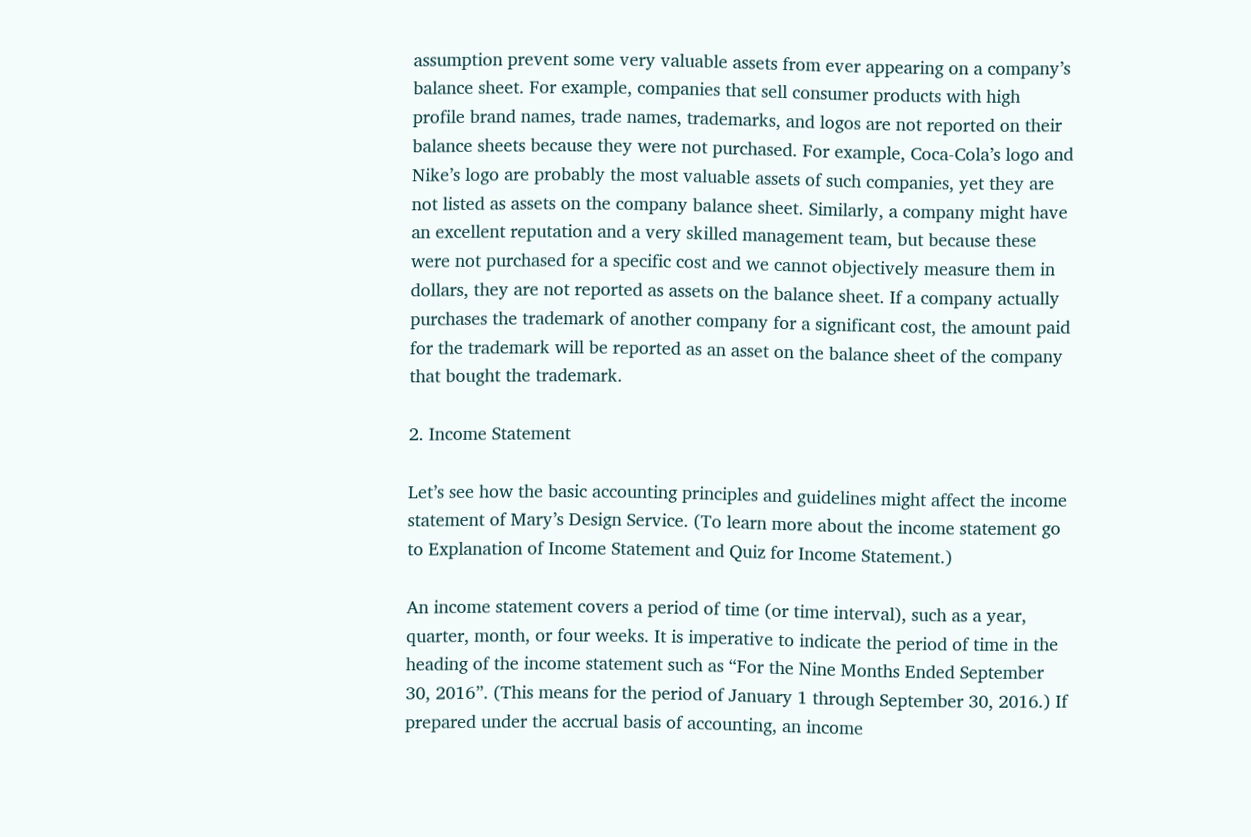assumption prevent some very valuable assets from ever appearing on a company’s balance sheet. For example, companies that sell consumer products with high profile brand names, trade names, trademarks, and logos are not reported on their balance sheets because they were not purchased. For example, Coca-Cola’s logo and Nike’s logo are probably the most valuable assets of such companies, yet they are not listed as assets on the company balance sheet. Similarly, a company might have an excellent reputation and a very skilled management team, but because these were not purchased for a specific cost and we cannot objectively measure them in dollars, they are not reported as assets on the balance sheet. If a company actually purchases the trademark of another company for a significant cost, the amount paid for the trademark will be reported as an asset on the balance sheet of the company that bought the trademark.

2. Income Statement

Let’s see how the basic accounting principles and guidelines might affect the income statement of Mary’s Design Service. (To learn more about the income statement go to Explanation of Income Statement and Quiz for Income Statement.)

An income statement covers a period of time (or time interval), such as a year, quarter, month, or four weeks. It is imperative to indicate the period of time in the heading of the income statement such as “For the Nine Months Ended September 30, 2016”. (This means for the period of January 1 through September 30, 2016.) If prepared under the accrual basis of accounting, an income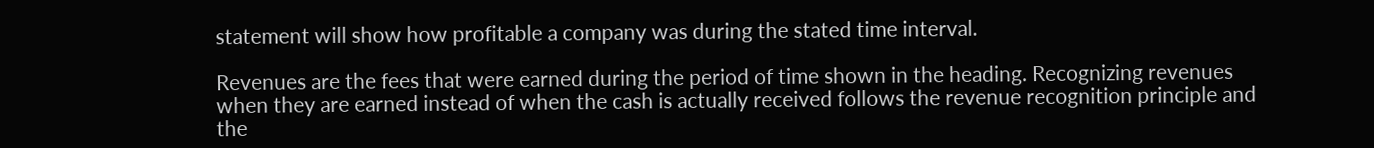statement will show how profitable a company was during the stated time interval.

Revenues are the fees that were earned during the period of time shown in the heading. Recognizing revenues when they are earned instead of when the cash is actually received follows the revenue recognition principle and the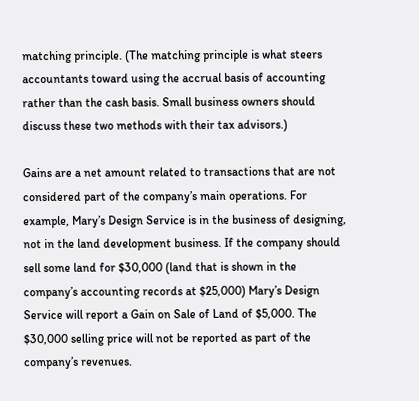matching principle. (The matching principle is what steers accountants toward using the accrual basis of accounting rather than the cash basis. Small business owners should discuss these two methods with their tax advisors.)

Gains are a net amount related to transactions that are not considered part of the company’s main operations. For example, Mary’s Design Service is in the business of designing, not in the land development business. If the company should sell some land for $30,000 (land that is shown in the company’s accounting records at $25,000) Mary’s Design Service will report a Gain on Sale of Land of $5,000. The $30,000 selling price will not be reported as part of the company’s revenues.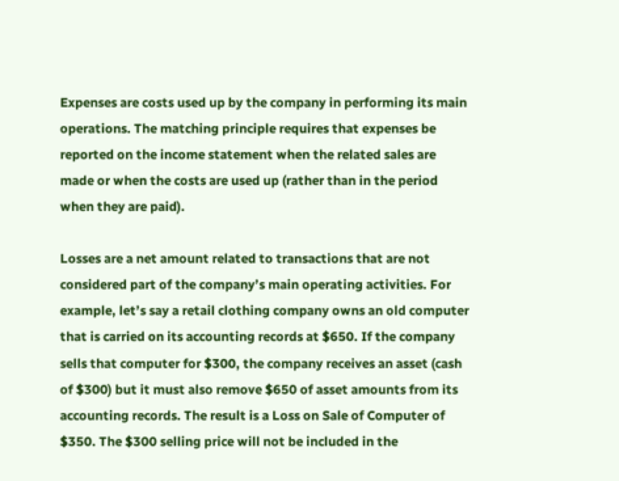Expenses are costs used up by the company in performing its main operations. The matching principle requires that expenses be reported on the income statement when the related sales are made or when the costs are used up (rather than in the period when they are paid).

Losses are a net amount related to transactions that are not considered part of the company’s main operating activities. For example, let’s say a retail clothing company owns an old computer that is carried on its accounting records at $650. If the company sells that computer for $300, the company receives an asset (cash of $300) but it must also remove $650 of asset amounts from its accounting records. The result is a Loss on Sale of Computer of $350. The $300 selling price will not be included in the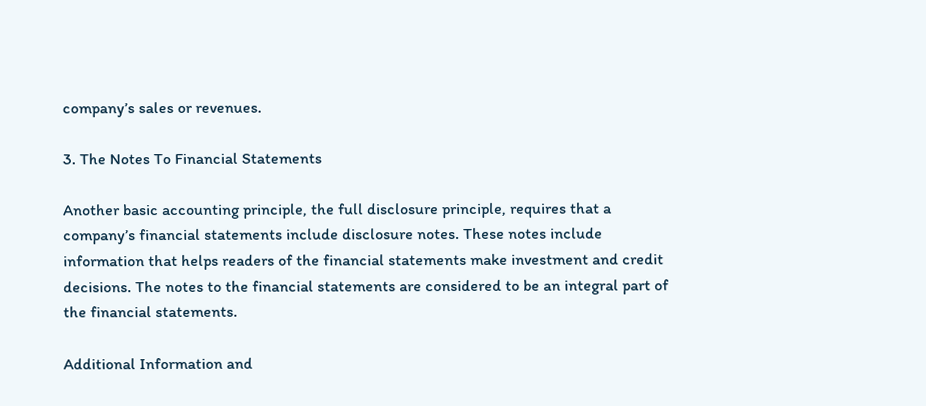company’s sales or revenues.

3. The Notes To Financial Statements

Another basic accounting principle, the full disclosure principle, requires that a company’s financial statements include disclosure notes. These notes include information that helps readers of the financial statements make investment and credit decisions. The notes to the financial statements are considered to be an integral part of the financial statements.

Additional Information and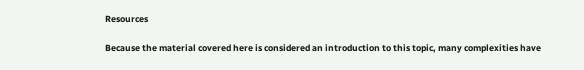Resources

Because the material covered here is considered an introduction to this topic, many complexities have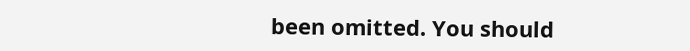been omitted. You should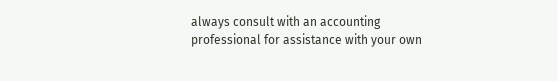always consult with an accounting professional for assistance with your own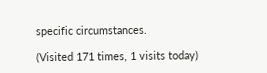specific circumstances.

(Visited 171 times, 1 visits today)